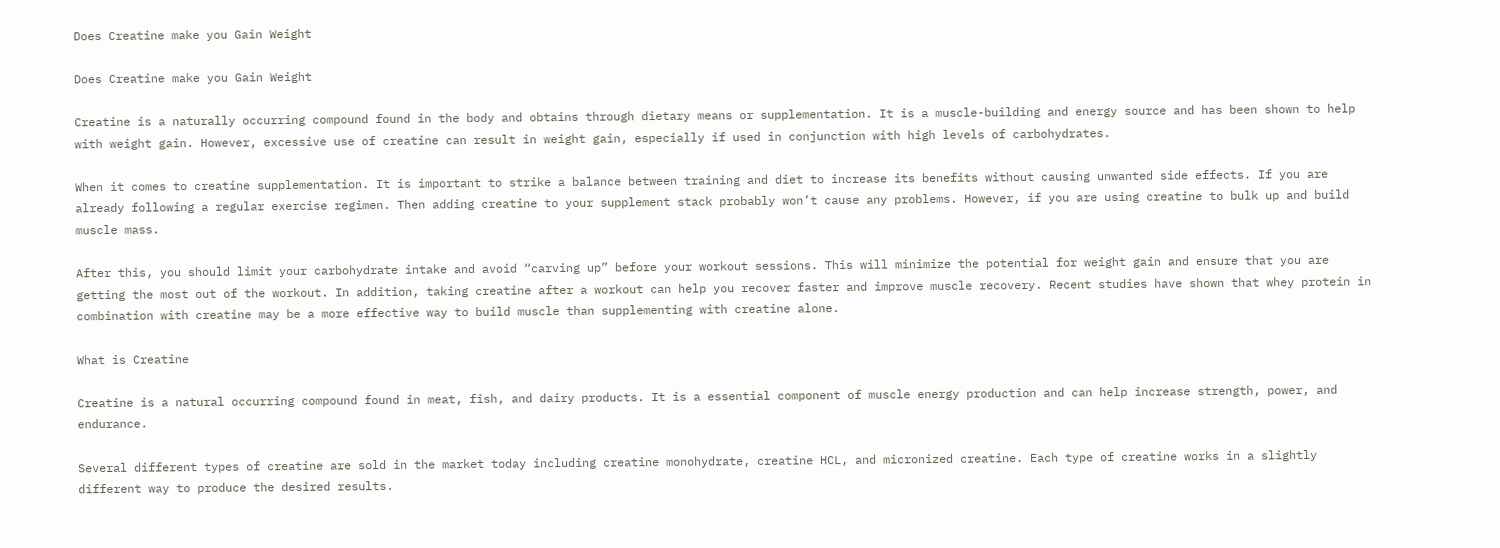Does Creatine make you Gain Weight

Does Creatine make you Gain Weight

Creatine is a naturally occurring compound found in the body and obtains through dietary means or supplementation. It is a muscle-building and energy source and has been shown to help with weight gain. However, excessive use of creatine can result in weight gain, especially if used in conjunction with high levels of carbohydrates.

When it comes to creatine supplementation. It is important to strike a balance between training and diet to increase its benefits without causing unwanted side effects. If you are already following a regular exercise regimen. Then adding creatine to your supplement stack probably won’t cause any problems. However, if you are using creatine to bulk up and build muscle mass.

After this, you should limit your carbohydrate intake and avoid “carving up” before your workout sessions. This will minimize the potential for weight gain and ensure that you are getting the most out of the workout. In addition, taking creatine after a workout can help you recover faster and improve muscle recovery. Recent studies have shown that whey protein in combination with creatine may be a more effective way to build muscle than supplementing with creatine alone.

What is Creatine

Creatine is a natural occurring compound found in meat, fish, and dairy products. It is a essential component of muscle energy production and can help increase strength, power, and endurance.

Several different types of creatine are sold in the market today including creatine monohydrate, creatine HCL, and micronized creatine. Each type of creatine works in a slightly different way to produce the desired results.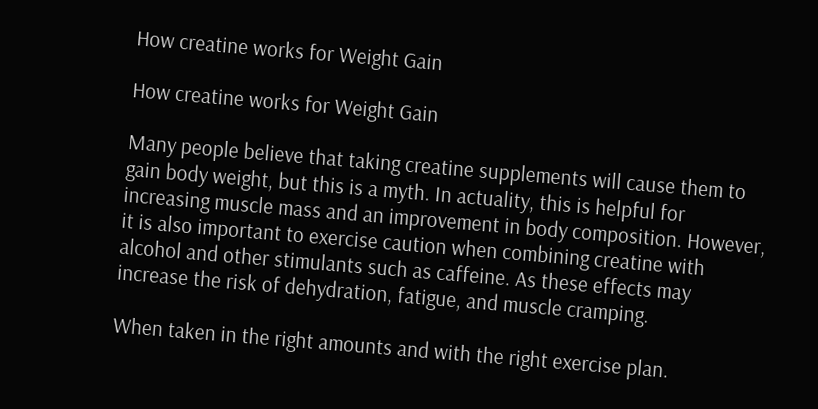How creatine works for Weight Gain

How creatine works for Weight Gain

Many people believe that taking creatine supplements will cause them to gain body weight, but this is a myth. In actuality, this is helpful for increasing muscle mass and an improvement in body composition. However, it is also important to exercise caution when combining creatine with alcohol and other stimulants such as caffeine. As these effects may increase the risk of dehydration, fatigue, and muscle cramping.

When taken in the right amounts and with the right exercise plan.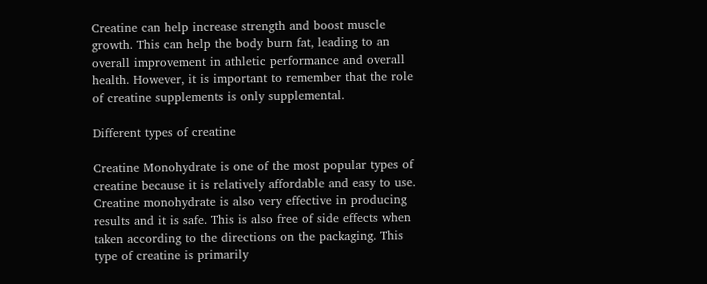Creatine can help increase strength and boost muscle growth. This can help the body burn fat, leading to an overall improvement in athletic performance and overall health. However, it is important to remember that the role of creatine supplements is only supplemental.

Different types of creatine

Creatine Monohydrate is one of the most popular types of creatine because it is relatively affordable and easy to use. Creatine monohydrate is also very effective in producing results and it is safe. This is also free of side effects when taken according to the directions on the packaging. This type of creatine is primarily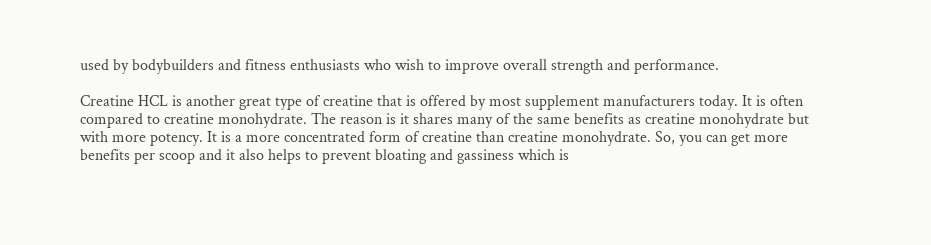used by bodybuilders and fitness enthusiasts who wish to improve overall strength and performance.

Creatine HCL is another great type of creatine that is offered by most supplement manufacturers today. It is often compared to creatine monohydrate. The reason is it shares many of the same benefits as creatine monohydrate but with more potency. It is a more concentrated form of creatine than creatine monohydrate. So, you can get more benefits per scoop and it also helps to prevent bloating and gassiness which is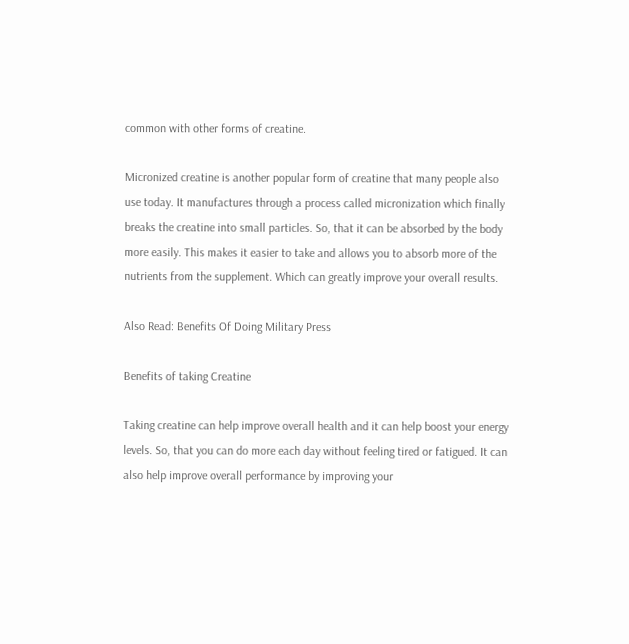common with other forms of creatine.

Micronized creatine is another popular form of creatine that many people also use today. It manufactures through a process called micronization which finally breaks the creatine into small particles. So, that it can be absorbed by the body more easily. This makes it easier to take and allows you to absorb more of the nutrients from the supplement. Which can greatly improve your overall results.

Also Read: Benefits Of Doing Military Press

Benefits of taking Creatine

Taking creatine can help improve overall health and it can help boost your energy levels. So, that you can do more each day without feeling tired or fatigued. It can also help improve overall performance by improving your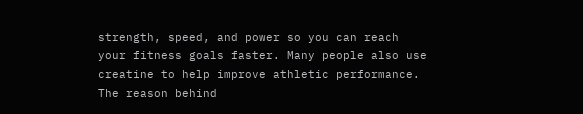strength, speed, and power so you can reach your fitness goals faster. Many people also use creatine to help improve athletic performance. The reason behind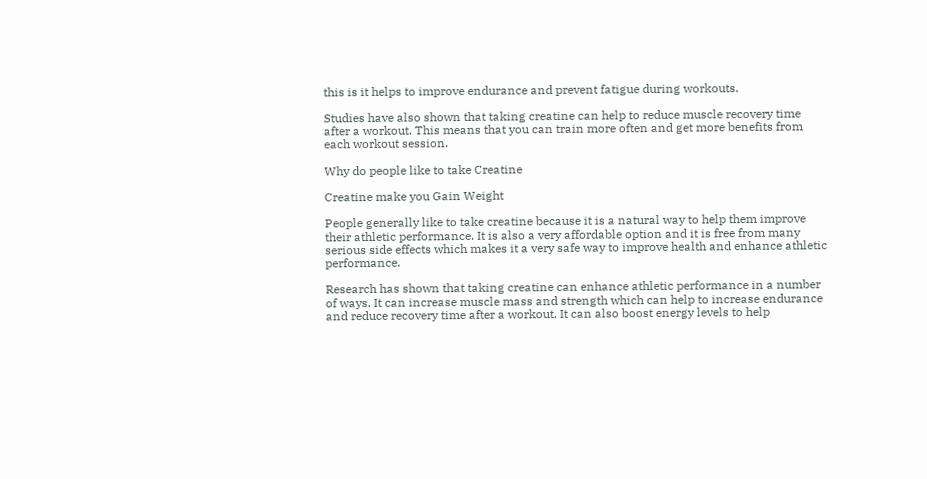this is it helps to improve endurance and prevent fatigue during workouts.

Studies have also shown that taking creatine can help to reduce muscle recovery time after a workout. This means that you can train more often and get more benefits from each workout session.

Why do people like to take Creatine

Creatine make you Gain Weight

People generally like to take creatine because it is a natural way to help them improve their athletic performance. It is also a very affordable option and it is free from many serious side effects which makes it a very safe way to improve health and enhance athletic performance.

Research has shown that taking creatine can enhance athletic performance in a number of ways. It can increase muscle mass and strength which can help to increase endurance and reduce recovery time after a workout. It can also boost energy levels to help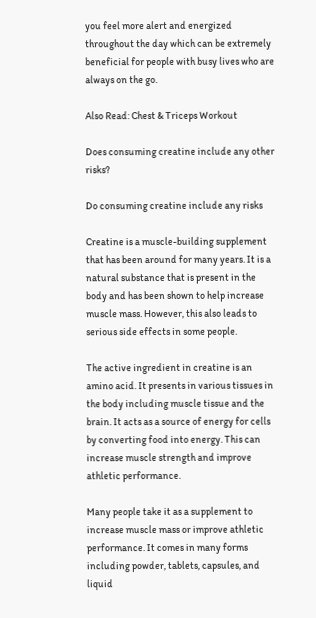you feel more alert and energized throughout the day which can be extremely beneficial for people with busy lives who are always on the go.

Also Read: Chest & Triceps Workout

Does consuming creatine include any other risks?

Do consuming creatine include any risks

Creatine is a muscle-building supplement that has been around for many years. It is a natural substance that is present in the body and has been shown to help increase muscle mass. However, this also leads to serious side effects in some people.

The active ingredient in creatine is an amino acid. It presents in various tissues in the body including muscle tissue and the brain. It acts as a source of energy for cells by converting food into energy. This can increase muscle strength and improve athletic performance.

Many people take it as a supplement to increase muscle mass or improve athletic performance. It comes in many forms including powder, tablets, capsules, and liquid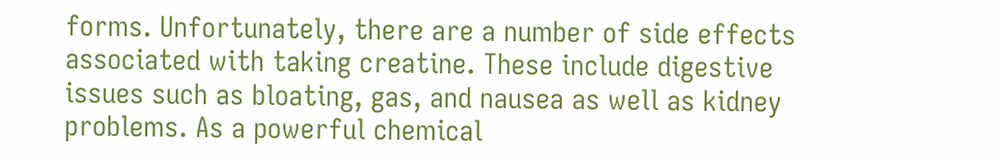forms. Unfortunately, there are a number of side effects associated with taking creatine. These include digestive issues such as bloating, gas, and nausea as well as kidney problems. As a powerful chemical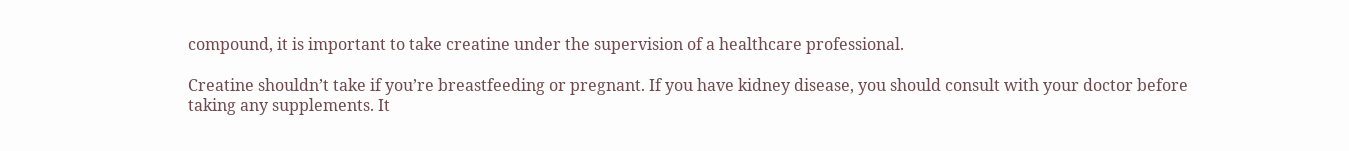compound, it is important to take creatine under the supervision of a healthcare professional.

Creatine shouldn’t take if you’re breastfeeding or pregnant. If you have kidney disease, you should consult with your doctor before taking any supplements. It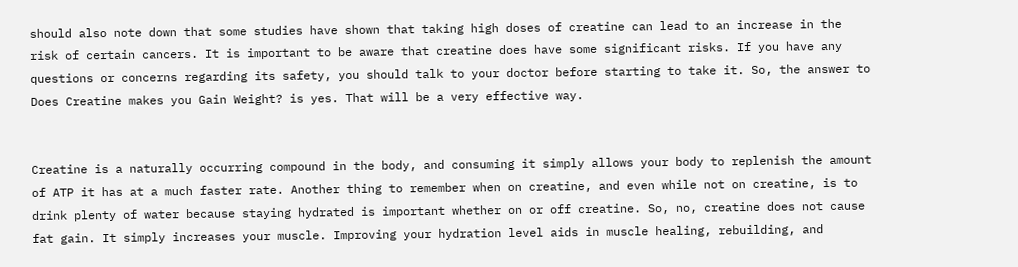should also note down that some studies have shown that taking high doses of creatine can lead to an increase in the risk of certain cancers. It is important to be aware that creatine does have some significant risks. If you have any questions or concerns regarding its safety, you should talk to your doctor before starting to take it. So, the answer to Does Creatine makes you Gain Weight? is yes. That will be a very effective way.


Creatine is a naturally occurring compound in the body, and consuming it simply allows your body to replenish the amount of ATP it has at a much faster rate. Another thing to remember when on creatine, and even while not on creatine, is to drink plenty of water because staying hydrated is important whether on or off creatine. So, no, creatine does not cause fat gain. It simply increases your muscle. Improving your hydration level aids in muscle healing, rebuilding, and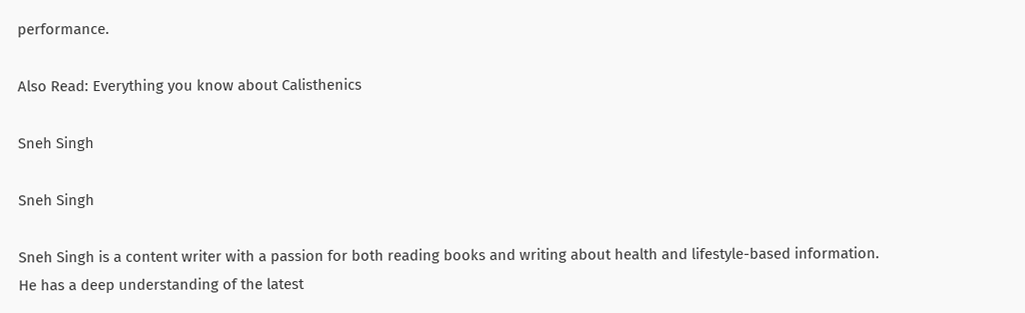performance.

Also Read: Everything you know about Calisthenics

Sneh Singh

Sneh Singh

Sneh Singh is a content writer with a passion for both reading books and writing about health and lifestyle-based information. He has a deep understanding of the latest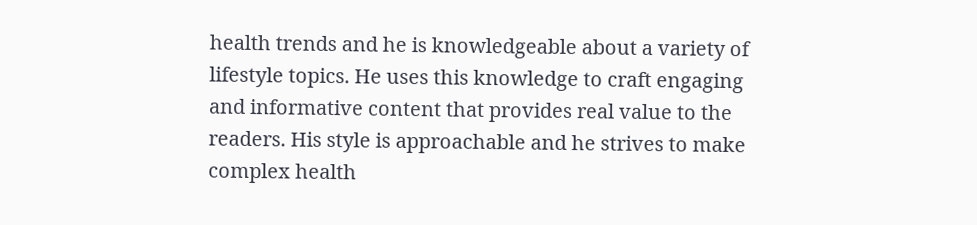health trends and he is knowledgeable about a variety of lifestyle topics. He uses this knowledge to craft engaging and informative content that provides real value to the readers. His style is approachable and he strives to make complex health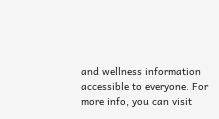and wellness information accessible to everyone. For more info, you can visit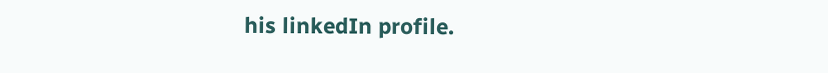his linkedIn profile.